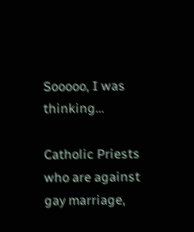Sooooo, I was thinking…

Catholic Priests who are against gay marriage,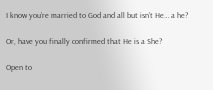I know you’re married to God and all but isn’t He… a he?

Or, have you finally confirmed that He is a She?

Open to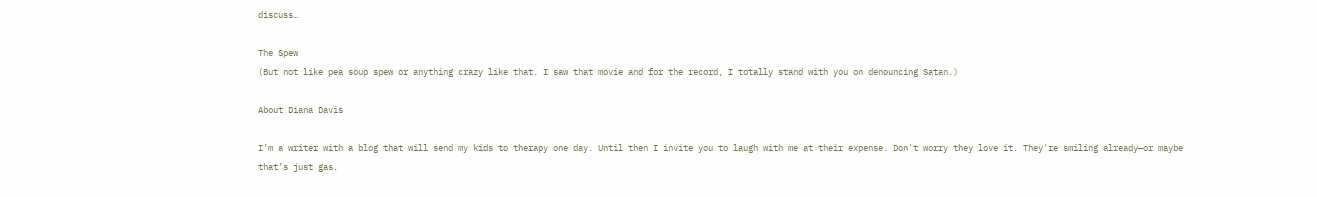discuss…

The Spew
(But not like pea soup spew or anything crazy like that. I saw that movie and for the record, I totally stand with you on denouncing Satan.)

About Diana Davis

I’m a writer with a blog that will send my kids to therapy one day. Until then I invite you to laugh with me at their expense. Don't worry they love it. They're smiling already—or maybe that’s just gas.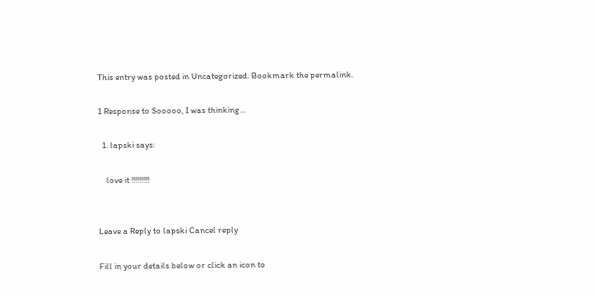This entry was posted in Uncategorized. Bookmark the permalink.

1 Response to Sooooo, I was thinking…

  1. lapski says:

    love it !!!!!!!!!


Leave a Reply to lapski Cancel reply

Fill in your details below or click an icon to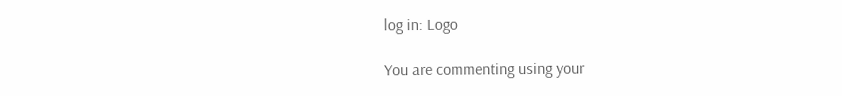log in: Logo

You are commenting using your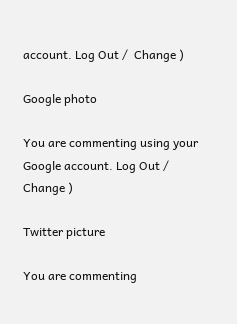account. Log Out /  Change )

Google photo

You are commenting using your Google account. Log Out /  Change )

Twitter picture

You are commenting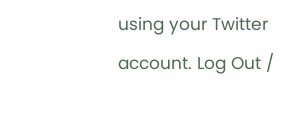using your Twitter account. Log Out /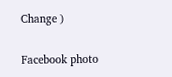Change )

Facebook photo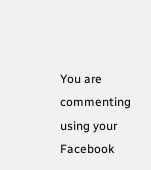You are commenting using your Facebook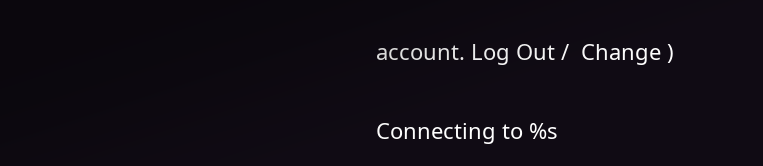account. Log Out /  Change )

Connecting to %s